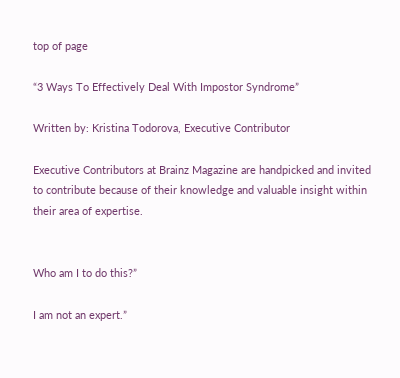top of page

“3 Ways To Effectively Deal With Impostor Syndrome”

Written by: Kristina Todorova, Executive Contributor

Executive Contributors at Brainz Magazine are handpicked and invited to contribute because of their knowledge and valuable insight within their area of expertise.


Who am I to do this?”

I am not an expert.”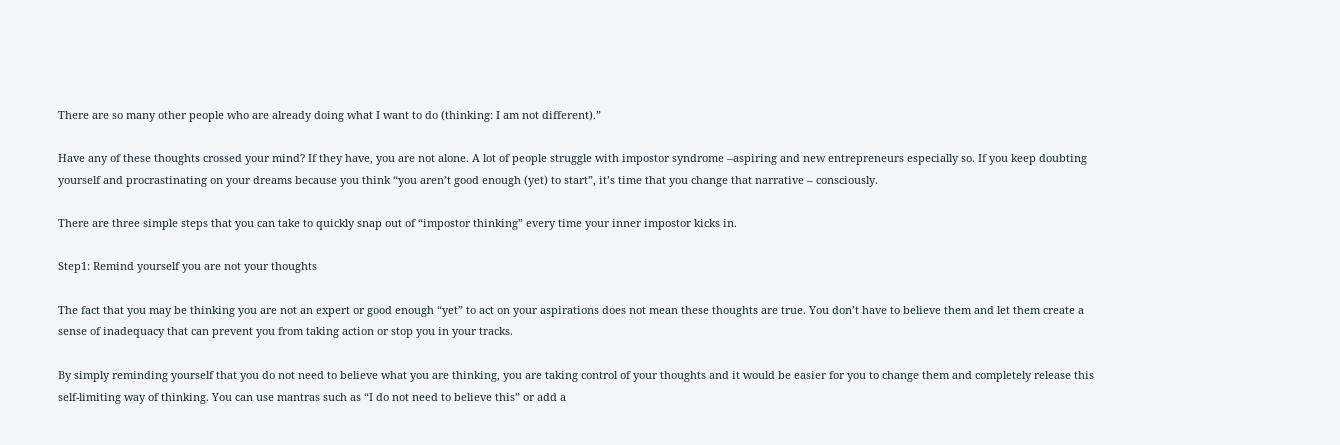There are so many other people who are already doing what I want to do (thinking: I am not different).”

Have any of these thoughts crossed your mind? If they have, you are not alone. A lot of people struggle with impostor syndrome –aspiring and new entrepreneurs especially so. If you keep doubting yourself and procrastinating on your dreams because you think “you aren’t good enough (yet) to start”, it’s time that you change that narrative – consciously.

There are three simple steps that you can take to quickly snap out of “impostor thinking” every time your inner impostor kicks in.

Step1: Remind yourself you are not your thoughts

The fact that you may be thinking you are not an expert or good enough “yet” to act on your aspirations does not mean these thoughts are true. You don’t have to believe them and let them create a sense of inadequacy that can prevent you from taking action or stop you in your tracks.

By simply reminding yourself that you do not need to believe what you are thinking, you are taking control of your thoughts and it would be easier for you to change them and completely release this self-limiting way of thinking. You can use mantras such as “I do not need to believe this” or add a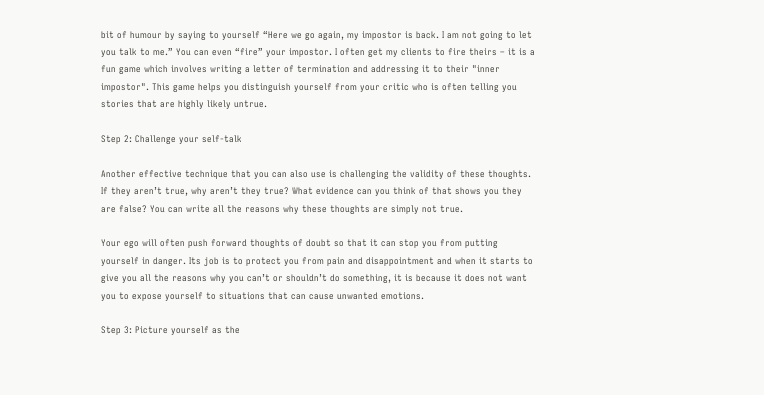bit of humour by saying to yourself “Here we go again, my impostor is back. I am not going to let you talk to me.” You can even “fire” your impostor. I often get my clients to fire theirs – it is a fun game which involves writing a letter of termination and addressing it to their "inner impostor". This game helps you distinguish yourself from your critic who is often telling you stories that are highly likely untrue.

Step 2: Challenge your self-talk

Another effective technique that you can also use is challenging the validity of these thoughts. If they aren’t true, why aren’t they true? What evidence can you think of that shows you they are false? You can write all the reasons why these thoughts are simply not true.

Your ego will often push forward thoughts of doubt so that it can stop you from putting yourself in danger. Its job is to protect you from pain and disappointment and when it starts to give you all the reasons why you can’t or shouldn’t do something, it is because it does not want you to expose yourself to situations that can cause unwanted emotions.

Step 3: Picture yourself as the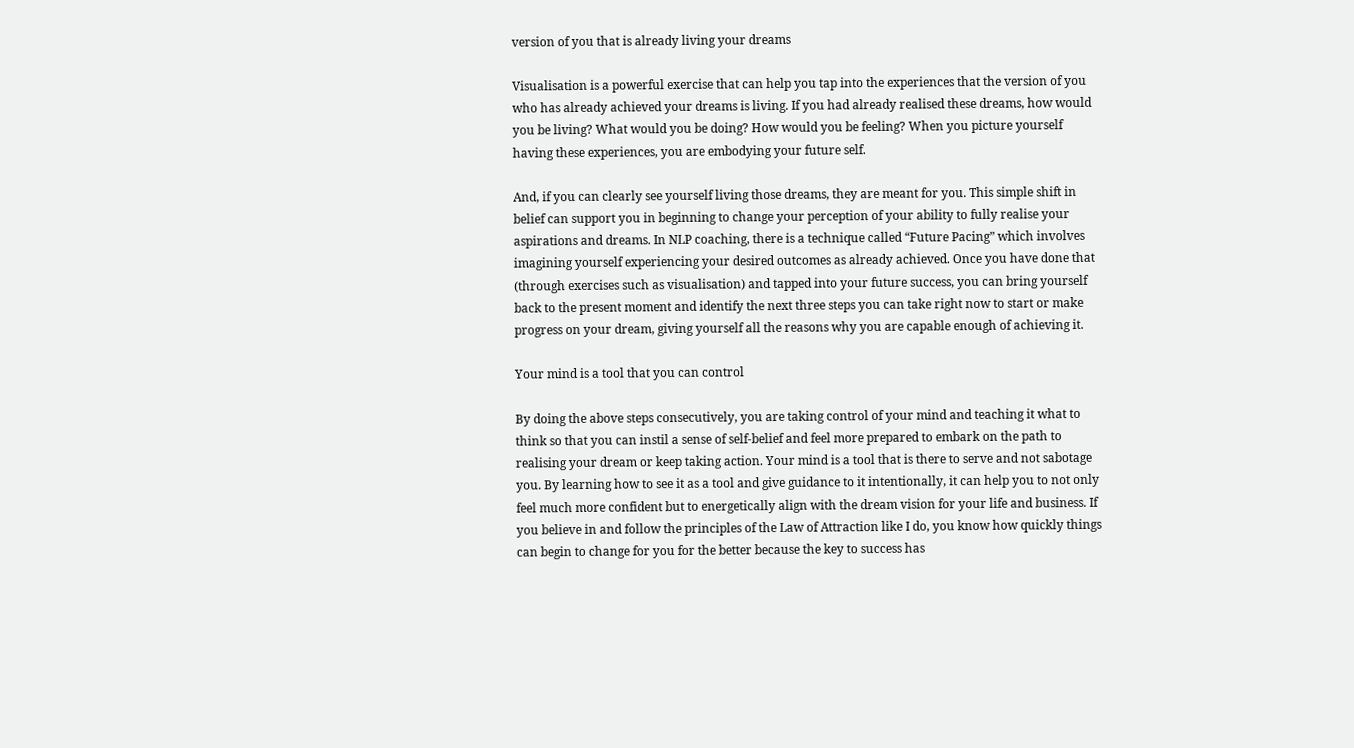version of you that is already living your dreams

Visualisation is a powerful exercise that can help you tap into the experiences that the version of you who has already achieved your dreams is living. If you had already realised these dreams, how would you be living? What would you be doing? How would you be feeling? When you picture yourself having these experiences, you are embodying your future self.

And, if you can clearly see yourself living those dreams, they are meant for you. This simple shift in belief can support you in beginning to change your perception of your ability to fully realise your aspirations and dreams. In NLP coaching, there is a technique called “Future Pacing” which involves imagining yourself experiencing your desired outcomes as already achieved. Once you have done that (through exercises such as visualisation) and tapped into your future success, you can bring yourself back to the present moment and identify the next three steps you can take right now to start or make progress on your dream, giving yourself all the reasons why you are capable enough of achieving it.

Your mind is a tool that you can control

By doing the above steps consecutively, you are taking control of your mind and teaching it what to think so that you can instil a sense of self-belief and feel more prepared to embark on the path to realising your dream or keep taking action. Your mind is a tool that is there to serve and not sabotage you. By learning how to see it as a tool and give guidance to it intentionally, it can help you to not only feel much more confident but to energetically align with the dream vision for your life and business. If you believe in and follow the principles of the Law of Attraction like I do, you know how quickly things can begin to change for you for the better because the key to success has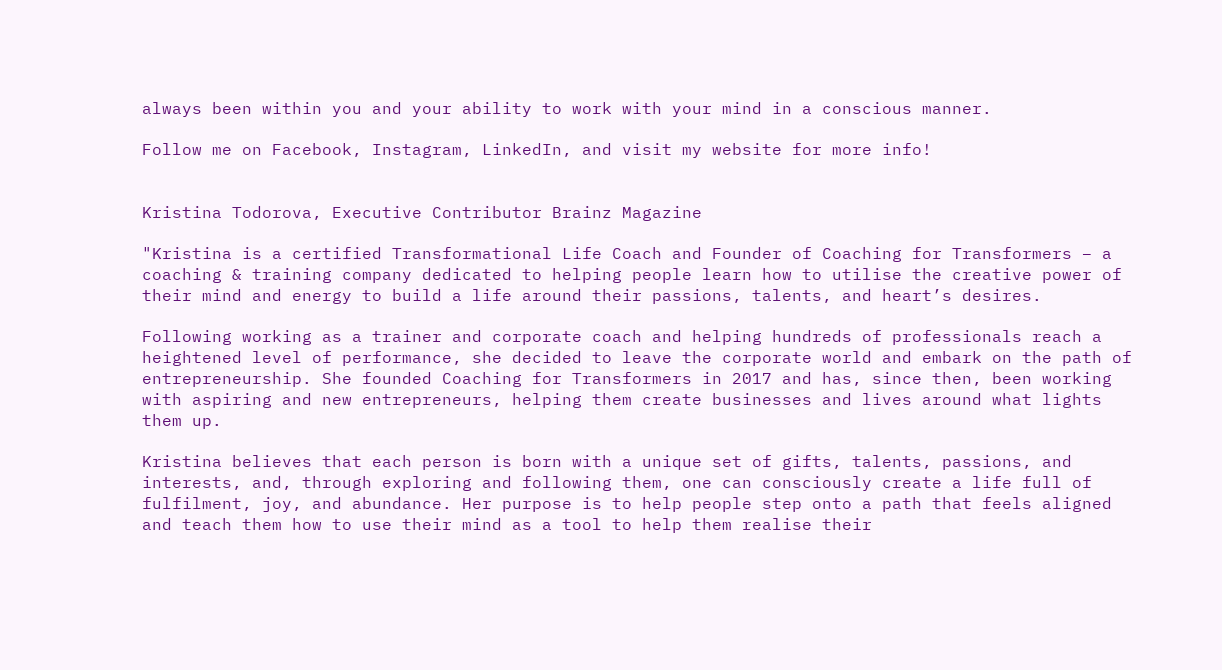always been within you and your ability to work with your mind in a conscious manner.

Follow me on Facebook, Instagram, LinkedIn, and visit my website for more info!


Kristina Todorova, Executive Contributor Brainz Magazine

"Kristina is a certified Transformational Life Coach and Founder of Coaching for Transformers – a coaching & training company dedicated to helping people learn how to utilise the creative power of their mind and energy to build a life around their passions, talents, and heart’s desires.

Following working as a trainer and corporate coach and helping hundreds of professionals reach a heightened level of performance, she decided to leave the corporate world and embark on the path of entrepreneurship. She founded Coaching for Transformers in 2017 and has, since then, been working with aspiring and new entrepreneurs, helping them create businesses and lives around what lights them up.

Kristina believes that each person is born with a unique set of gifts, talents, passions, and interests, and, through exploring and following them, one can consciously create a life full of fulfilment, joy, and abundance. Her purpose is to help people step onto a path that feels aligned and teach them how to use their mind as a tool to help them realise their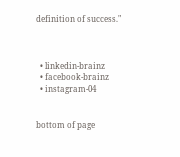definition of success."



  • linkedin-brainz
  • facebook-brainz
  • instagram-04


bottom of page